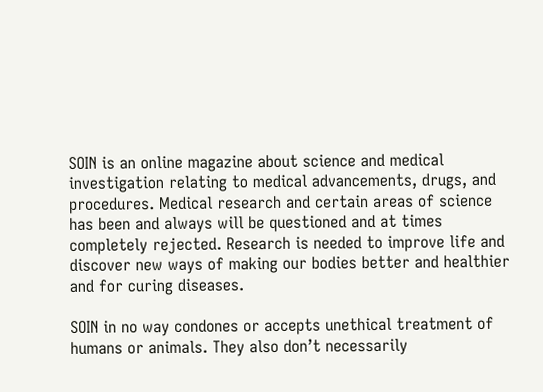SOIN is an online magazine about science and medical investigation relating to medical advancements, drugs, and procedures. Medical research and certain areas of science has been and always will be questioned and at times completely rejected. Research is needed to improve life and discover new ways of making our bodies better and healthier and for curing diseases.

SOIN in no way condones or accepts unethical treatment of humans or animals. They also don’t necessarily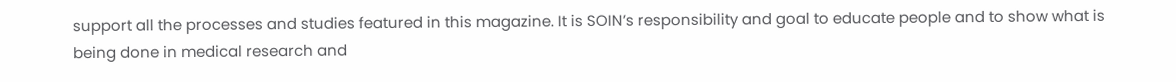support all the processes and studies featured in this magazine. It is SOIN’s responsibility and goal to educate people and to show what is being done in medical research and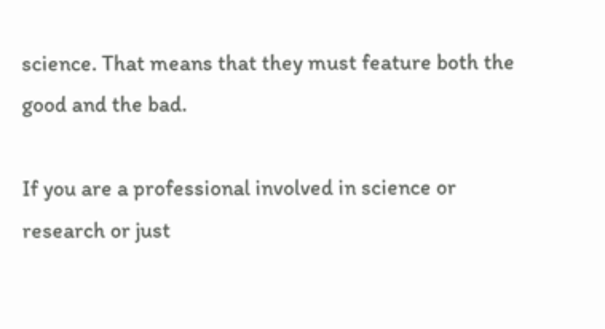science. That means that they must feature both the good and the bad.

If you are a professional involved in science or research or just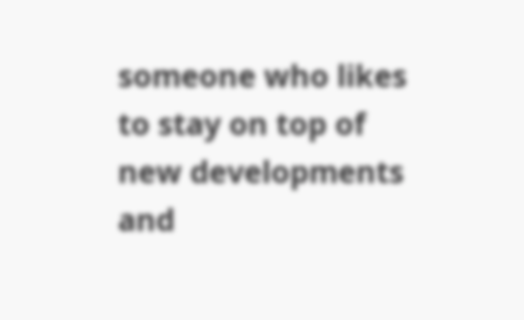someone who likes to stay on top of new developments and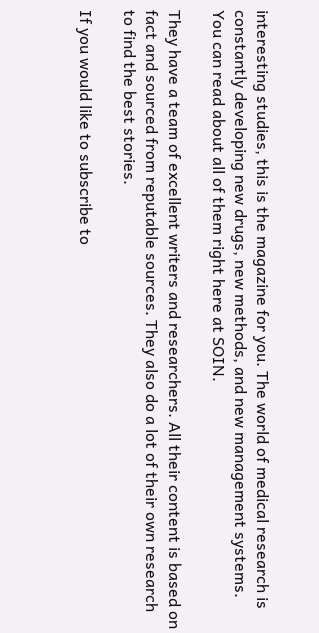interesting studies, this is the magazine for you. The world of medical research is constantly developing new drugs, new methods, and new management systems. You can read about all of them right here at SOIN.

They have a team of excellent writers and researchers. All their content is based on fact and sourced from reputable sources. They also do a lot of their own research to find the best stories.

If you would like to subscribe to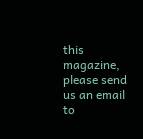this magazine, please send us an email to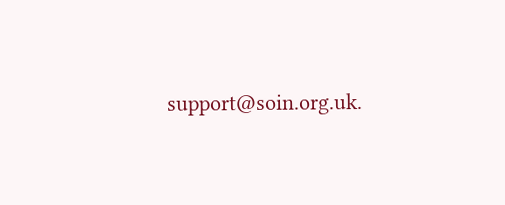support@soin.org.uk.